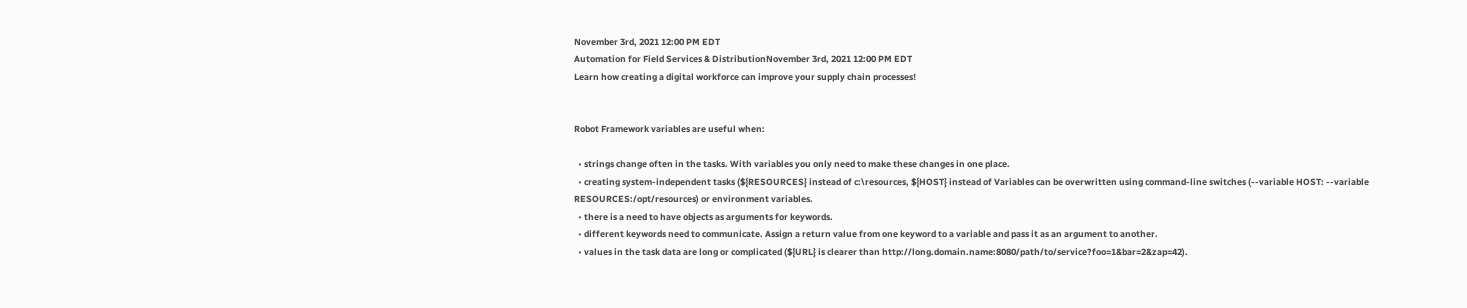November 3rd, 2021 12:00 PM EDT
Automation for Field Services & DistributionNovember 3rd, 2021 12:00 PM EDT
Learn how creating a digital workforce can improve your supply chain processes!


Robot Framework variables are useful when:

  • strings change often in the tasks. With variables you only need to make these changes in one place.
  • creating system-independent tasks (${RESOURCES} instead of c:\resources, ${HOST} instead of Variables can be overwritten using command-line switches (--variable HOST: --variable RESOURCES:/opt/resources) or environment variables.
  • there is a need to have objects as arguments for keywords.
  • different keywords need to communicate. Assign a return value from one keyword to a variable and pass it as an argument to another.
  • values in the task data are long or complicated (${URL} is clearer than http://long.domain.name:8080/path/to/service?foo=1&bar=2&zap=42).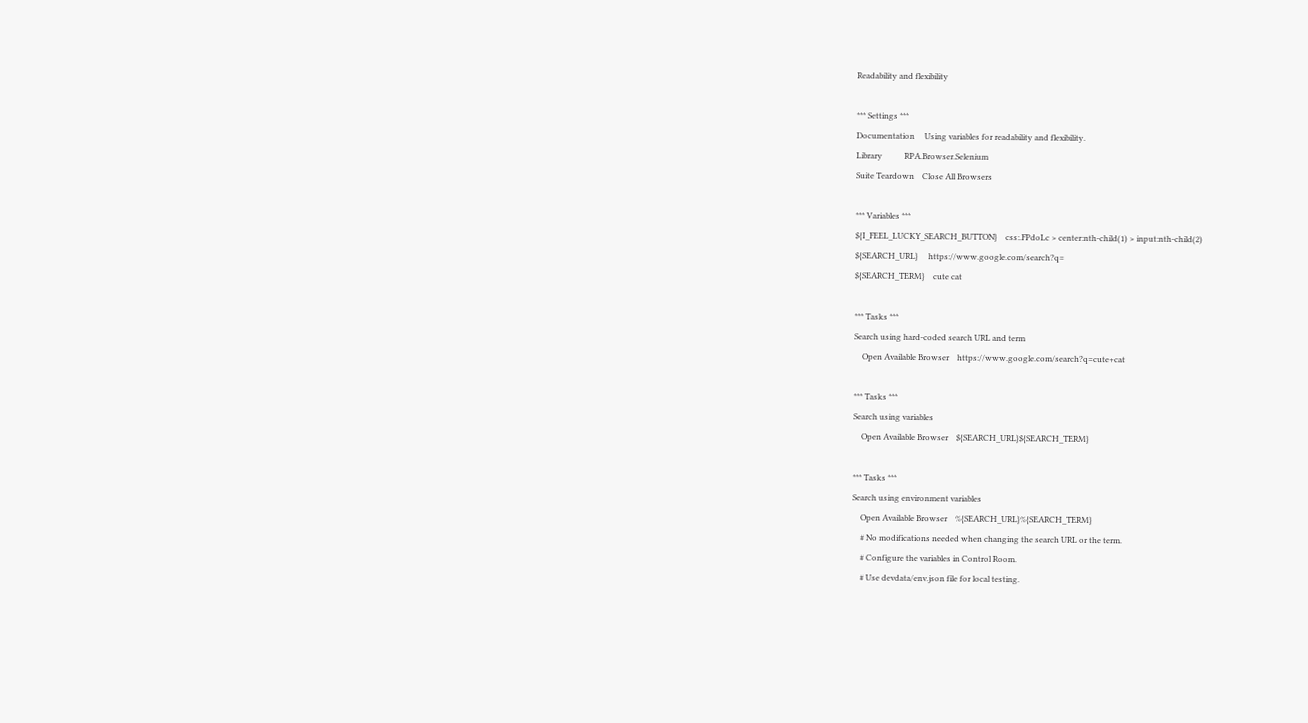Readability and flexibility

*** Settings ***
Documentation     Using variables for readability and flexibility.
Library           RPA.Browser.Selenium
Suite Teardown    Close All Browsers

*** Variables ***
${I_FEEL_LUCKY_SEARCH_BUTTON}    css:.FPdoLc > center:nth-child(1) > input:nth-child(2)
${SEARCH_URL}     https://www.google.com/search?q=
${SEARCH_TERM}    cute cat

*** Tasks ***
Search using hard-coded search URL and term
    Open Available Browser    https://www.google.com/search?q=cute+cat

*** Tasks ***
Search using variables
    Open Available Browser    ${SEARCH_URL}${SEARCH_TERM}

*** Tasks ***
Search using environment variables
    Open Available Browser    %{SEARCH_URL}%{SEARCH_TERM}
    # No modifications needed when changing the search URL or the term.
    # Configure the variables in Control Room.
    # Use devdata/env.json file for local testing.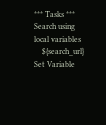*** Tasks ***
Search using local variables
    ${search_url}    Set Variable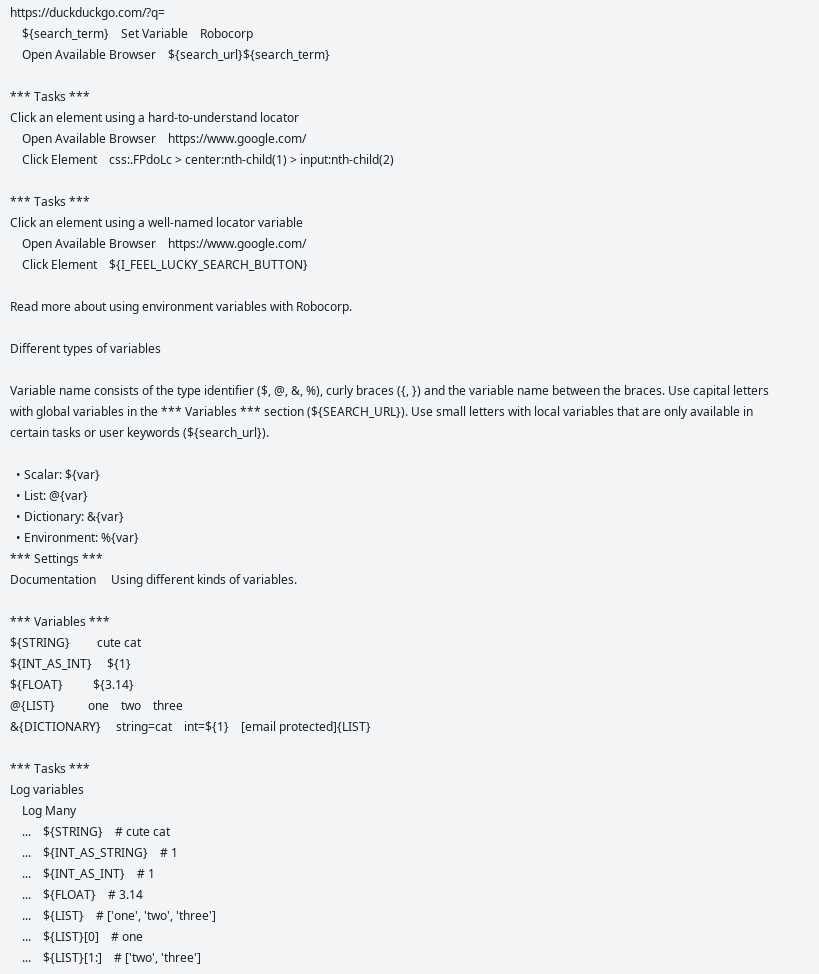https://duckduckgo.com/?q=
    ${search_term}    Set Variable    Robocorp
    Open Available Browser    ${search_url}${search_term}

*** Tasks ***
Click an element using a hard-to-understand locator
    Open Available Browser    https://www.google.com/
    Click Element    css:.FPdoLc > center:nth-child(1) > input:nth-child(2)

*** Tasks ***
Click an element using a well-named locator variable
    Open Available Browser    https://www.google.com/
    Click Element    ${I_FEEL_LUCKY_SEARCH_BUTTON}

Read more about using environment variables with Robocorp.

Different types of variables

Variable name consists of the type identifier ($, @, &, %), curly braces ({, }) and the variable name between the braces. Use capital letters with global variables in the *** Variables *** section (${SEARCH_URL}). Use small letters with local variables that are only available in certain tasks or user keywords (${search_url}).

  • Scalar: ${var}
  • List: @{var}
  • Dictionary: &{var}
  • Environment: %{var}
*** Settings ***
Documentation     Using different kinds of variables.

*** Variables ***
${STRING}         cute cat
${INT_AS_INT}     ${1}
${FLOAT}          ${3.14}
@{LIST}           one    two    three
&{DICTIONARY}     string=cat    int=${1}    [email protected]{LIST}

*** Tasks ***
Log variables
    Log Many
    ...    ${STRING}    # cute cat
    ...    ${INT_AS_STRING}    # 1
    ...    ${INT_AS_INT}    # 1
    ...    ${FLOAT}    # 3.14
    ...    ${LIST}    # ['one', 'two', 'three']
    ...    ${LIST}[0]    # one
    ...    ${LIST}[1:]    # ['two', 'three']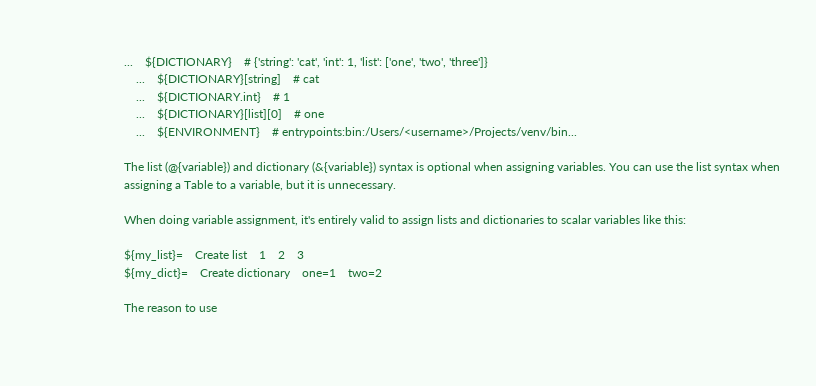...    ${DICTIONARY}    # {'string': 'cat', 'int': 1, 'list': ['one', 'two', 'three']}
    ...    ${DICTIONARY}[string]    # cat
    ...    ${DICTIONARY.int}    # 1
    ...    ${DICTIONARY}[list][0]    # one
    ...    ${ENVIRONMENT}    # entrypoints:bin:/Users/<username>/Projects/venv/bin...

The list (@{variable}) and dictionary (&{variable}) syntax is optional when assigning variables. You can use the list syntax when assigning a Table to a variable, but it is unnecessary.

When doing variable assignment, it's entirely valid to assign lists and dictionaries to scalar variables like this:

${my_list}=    Create list    1    2    3
${my_dict}=    Create dictionary    one=1    two=2

The reason to use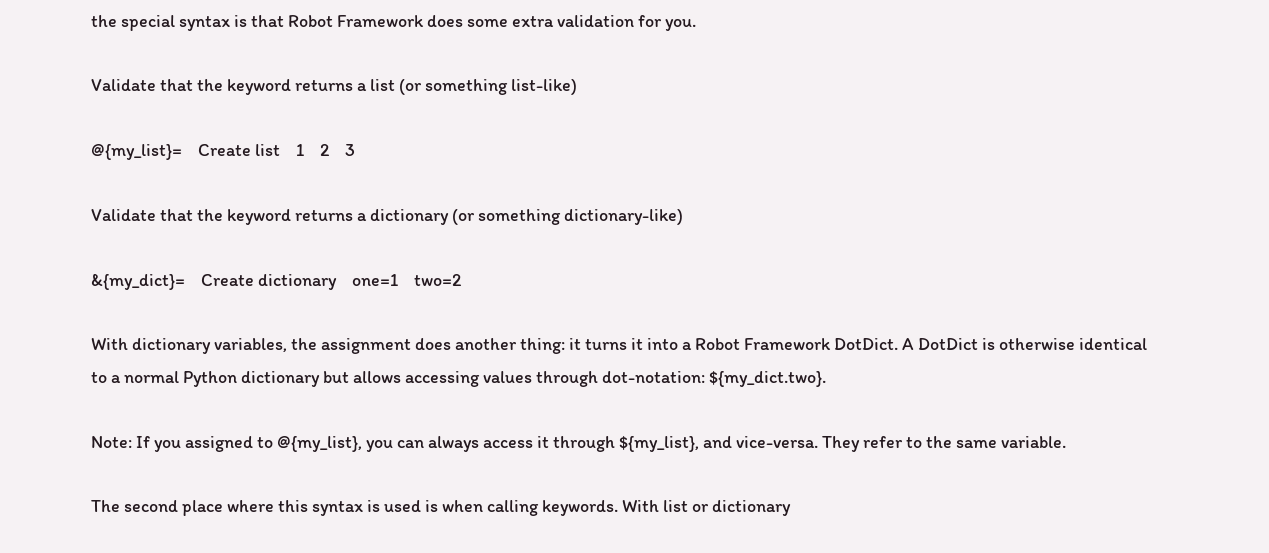the special syntax is that Robot Framework does some extra validation for you.

Validate that the keyword returns a list (or something list-like)

@{my_list}=    Create list    1    2    3

Validate that the keyword returns a dictionary (or something dictionary-like)

&{my_dict}=    Create dictionary    one=1    two=2

With dictionary variables, the assignment does another thing: it turns it into a Robot Framework DotDict. A DotDict is otherwise identical to a normal Python dictionary but allows accessing values through dot-notation: ${my_dict.two}.

Note: If you assigned to @{my_list}, you can always access it through ${my_list}, and vice-versa. They refer to the same variable.

The second place where this syntax is used is when calling keywords. With list or dictionary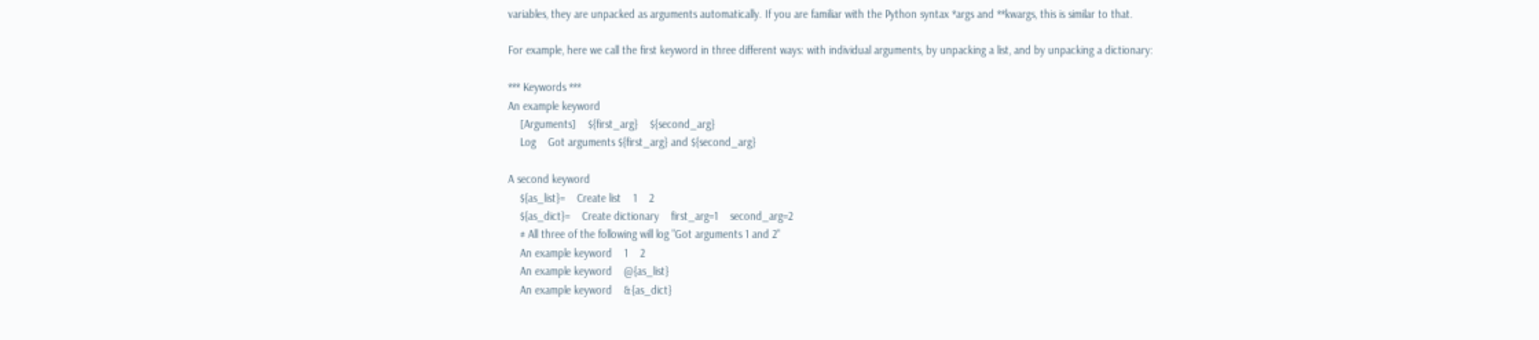variables, they are unpacked as arguments automatically. If you are familiar with the Python syntax *args and **kwargs, this is similar to that.

For example, here we call the first keyword in three different ways: with individual arguments, by unpacking a list, and by unpacking a dictionary:

*** Keywords ***
An example keyword
    [Arguments]    ${first_arg}    ${second_arg}
    Log    Got arguments ${first_arg} and ${second_arg}

A second keyword
    ${as_list}=    Create list    1    2
    ${as_dict}=    Create dictionary    first_arg=1    second_arg=2
    # All three of the following will log "Got arguments 1 and 2"
    An example keyword    1    2
    An example keyword    @{as_list}
    An example keyword    &{as_dict}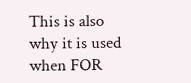This is also why it is used when FOR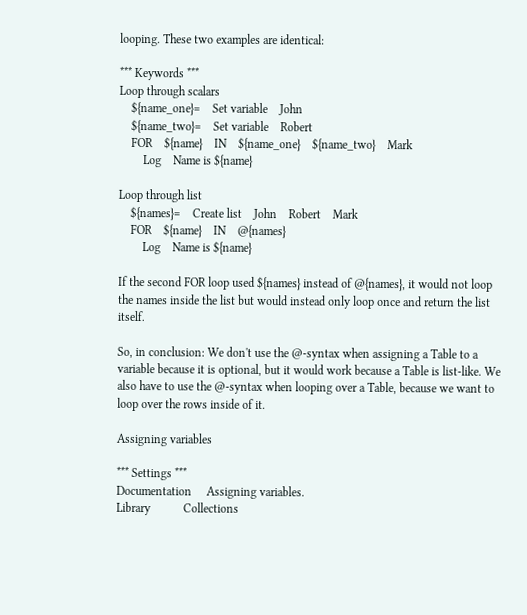looping. These two examples are identical:

*** Keywords ***
Loop through scalars
    ${name_one}=    Set variable    John
    ${name_two}=    Set variable    Robert
    FOR    ${name}    IN    ${name_one}    ${name_two}    Mark
        Log    Name is ${name}

Loop through list
    ${names}=    Create list    John    Robert    Mark
    FOR    ${name}    IN    @{names}
        Log    Name is ${name}

If the second FOR loop used ${names} instead of @{names}, it would not loop the names inside the list but would instead only loop once and return the list itself.

So, in conclusion: We don't use the @-syntax when assigning a Table to a variable because it is optional, but it would work because a Table is list-like. We also have to use the @-syntax when looping over a Table, because we want to loop over the rows inside of it.

Assigning variables

*** Settings ***
Documentation     Assigning variables.
Library           Collections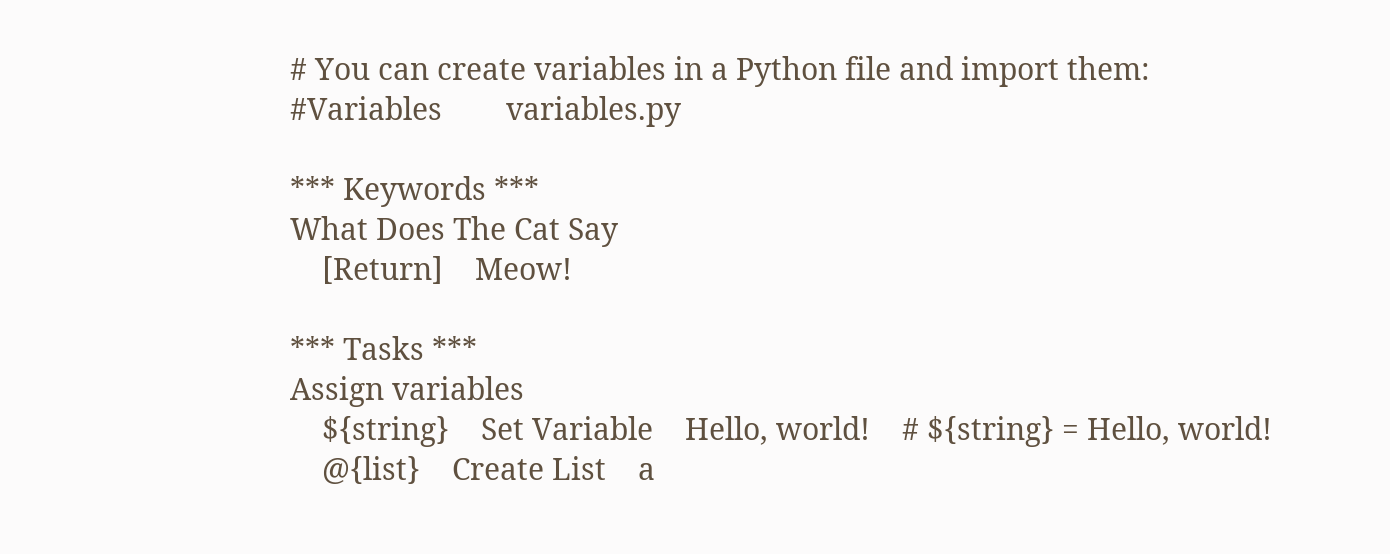# You can create variables in a Python file and import them:
#Variables        variables.py

*** Keywords ***
What Does The Cat Say
    [Return]    Meow!

*** Tasks ***
Assign variables
    ${string}    Set Variable    Hello, world!    # ${string} = Hello, world!
    @{list}    Create List    a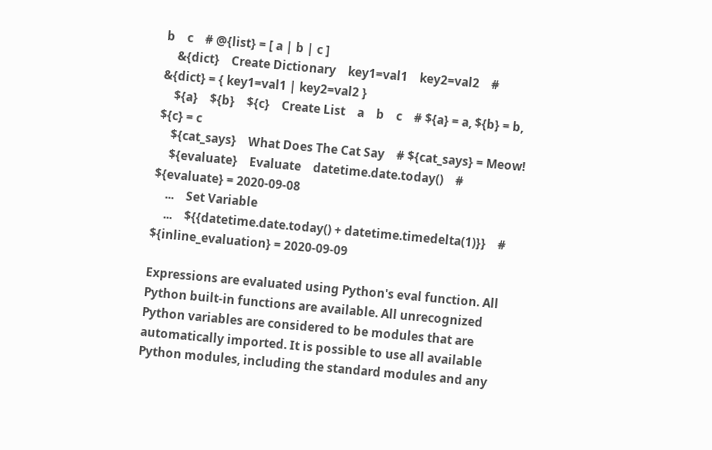b    c    # @{list} = [ a | b | c ]
    &{dict}    Create Dictionary    key1=val1    key2=val2    # &{dict} = { key1=val1 | key2=val2 }
    ${a}    ${b}    ${c}    Create List    a    b    c    # ${a} = a, ${b} = b, ${c} = c
    ${cat_says}    What Does The Cat Say    # ${cat_says} = Meow!
    ${evaluate}    Evaluate    datetime.date.today()    # ${evaluate} = 2020-09-08
    ...    Set Variable
    ...    ${{datetime.date.today() + datetime.timedelta(1)}}    # ${inline_evaluation} = 2020-09-09

Expressions are evaluated using Python's eval function. All Python built-in functions are available. All unrecognized Python variables are considered to be modules that are automatically imported. It is possible to use all available Python modules, including the standard modules and any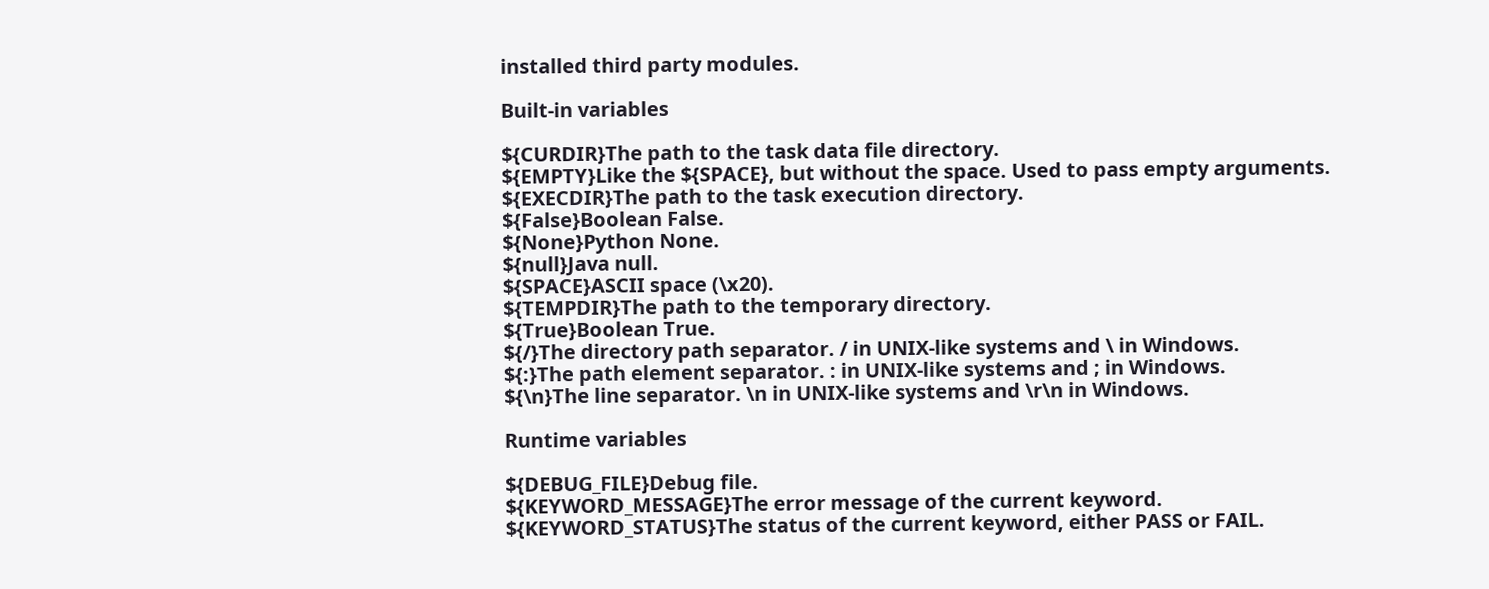installed third party modules.

Built-in variables

${CURDIR}The path to the task data file directory.
${EMPTY}Like the ${SPACE}, but without the space. Used to pass empty arguments.
${EXECDIR}The path to the task execution directory.
${False}Boolean False.
${None}Python None.
${null}Java null.
${SPACE}ASCII space (\x20).
${TEMPDIR}The path to the temporary directory.
${True}Boolean True.
${/}The directory path separator. / in UNIX-like systems and \ in Windows.
${:}The path element separator. : in UNIX-like systems and ; in Windows.
${\n}The line separator. \n in UNIX-like systems and \r\n in Windows.

Runtime variables

${DEBUG_FILE}Debug file.
${KEYWORD_MESSAGE}The error message of the current keyword.
${KEYWORD_STATUS}The status of the current keyword, either PASS or FAIL.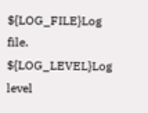${LOG_FILE}Log file.
${LOG_LEVEL}Log level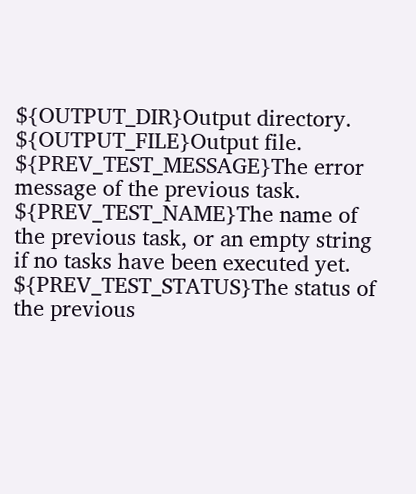${OUTPUT_DIR}Output directory.
${OUTPUT_FILE}Output file.
${PREV_TEST_MESSAGE}The error message of the previous task.
${PREV_TEST_NAME}The name of the previous task, or an empty string if no tasks have been executed yet.
${PREV_TEST_STATUS}The status of the previous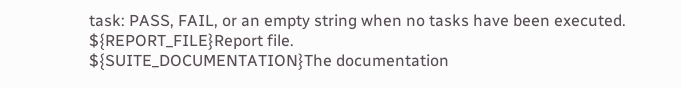task: PASS, FAIL, or an empty string when no tasks have been executed.
${REPORT_FILE}Report file.
${SUITE_DOCUMENTATION}The documentation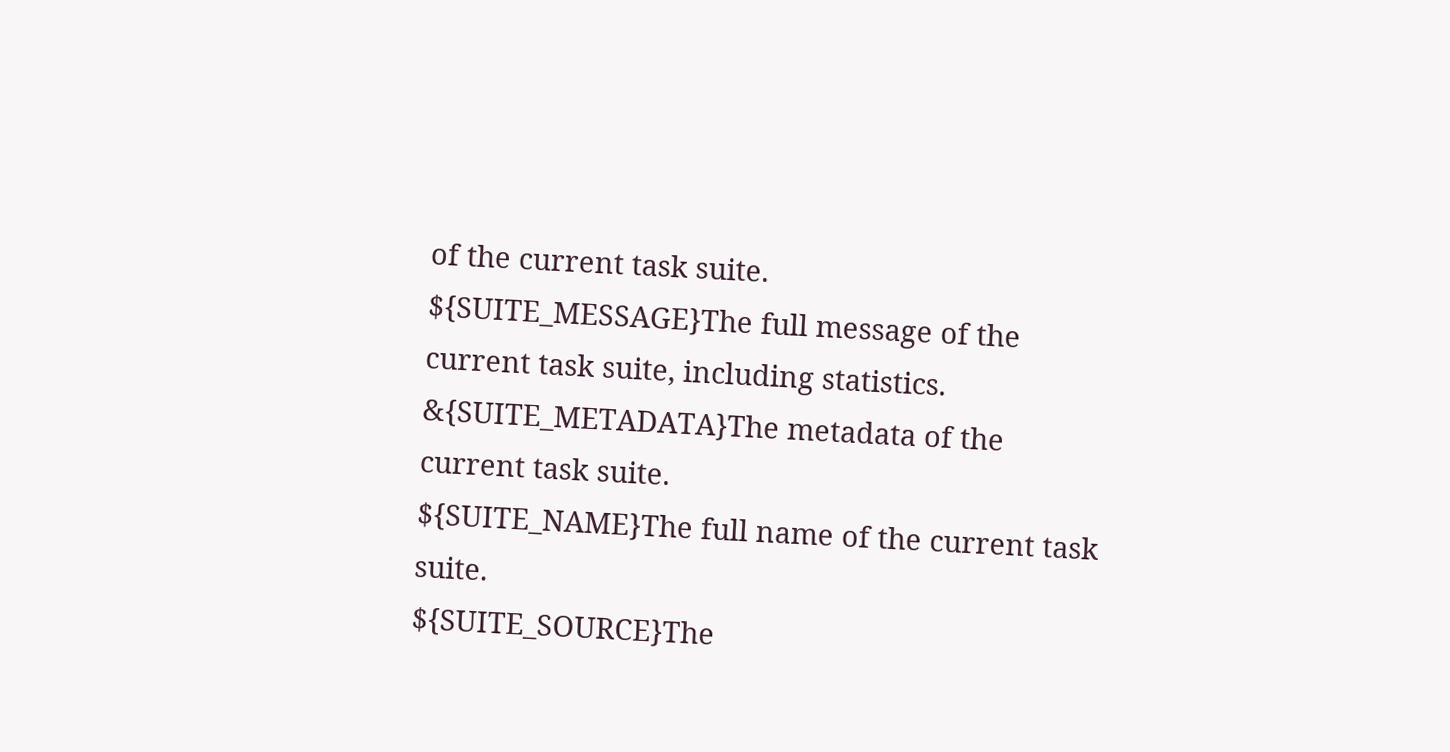of the current task suite.
${SUITE_MESSAGE}The full message of the current task suite, including statistics.
&{SUITE_METADATA}The metadata of the current task suite.
${SUITE_NAME}The full name of the current task suite.
${SUITE_SOURCE}The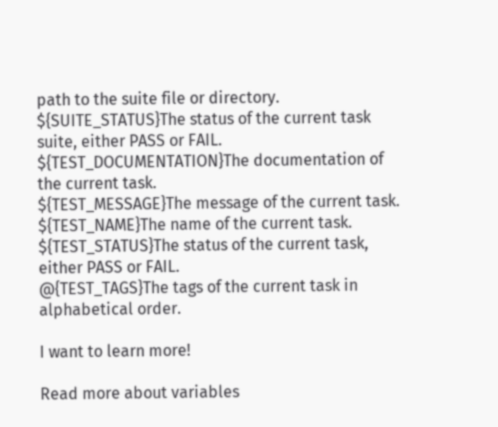path to the suite file or directory.
${SUITE_STATUS}The status of the current task suite, either PASS or FAIL.
${TEST_DOCUMENTATION}The documentation of the current task.
${TEST_MESSAGE}The message of the current task.
${TEST_NAME}The name of the current task.
${TEST_STATUS}The status of the current task, either PASS or FAIL.
@{TEST_TAGS}The tags of the current task in alphabetical order.

I want to learn more!

Read more about variables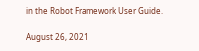in the Robot Framework User Guide.

August 26, 2021